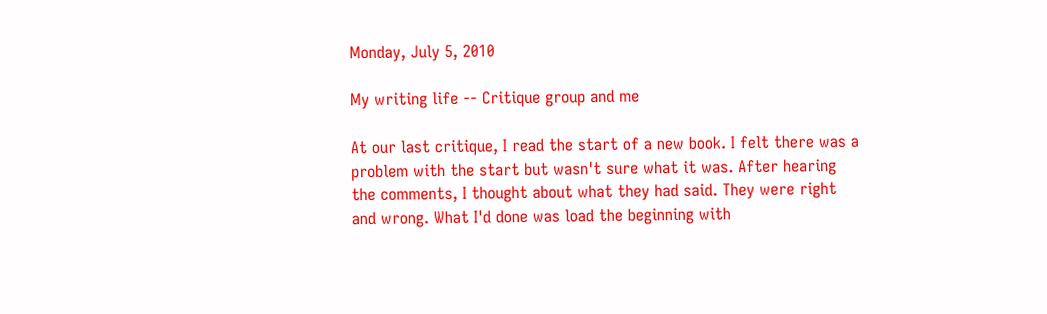Monday, July 5, 2010

My writing life -- Critique group and me

At our last critique, I read the start of a new book. I felt there was a problem with the start but wasn't sure what it was. After hearing the comments, I thought about what they had said. They were right and wrong. What I'd done was load the beginning with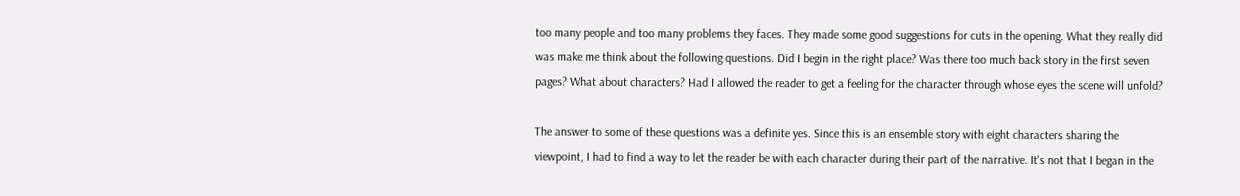too many people and too many problems they faces. They made some good suggestions for cuts in the opening. What they really did was make me think about the following questions. Did I begin in the right place? Was there too much back story in the first seven pages? What about characters? Had I allowed the reader to get a feeling for the character through whose eyes the scene will unfold?

The answer to some of these questions was a definite yes. Since this is an ensemble story with eight characters sharing the viewpoint, I had to find a way to let the reader be with each character during their part of the narrative. It's not that I began in the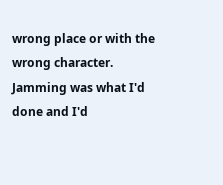wrong place or with the wrong character. Jamming was what I'd done and I'd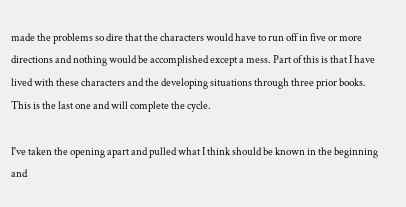made the problems so dire that the characters would have to run off in five or more directions and nothing would be accomplished except a mess. Part of this is that I have lived with these characters and the developing situations through three prior books. This is the last one and will complete the cycle.

I've taken the opening apart and pulled what I think should be known in the beginning and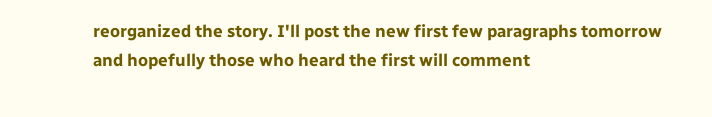reorganized the story. I'll post the new first few paragraphs tomorrow and hopefully those who heard the first will comment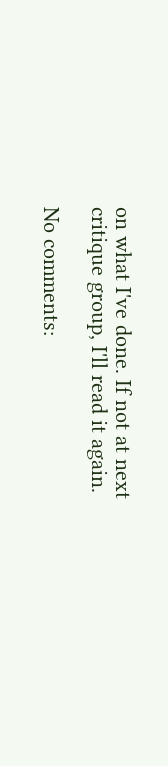on what I've done. If not at next critique group, I'll read it again.

No comments: